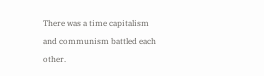There was a time capitalism and communism battled each other.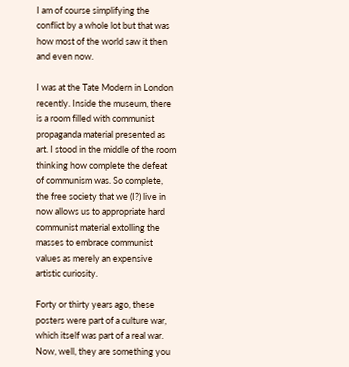I am of course simplifying the conflict by a whole lot but that was how most of the world saw it then and even now.

I was at the Tate Modern in London recently. Inside the museum, there is a room filled with communist propaganda material presented as art. I stood in the middle of the room thinking how complete the defeat of communism was. So complete, the free society that we (I?) live in now allows us to appropriate hard communist material extolling the masses to embrace communist values as merely an expensive artistic curiosity.

Forty or thirty years ago, these posters were part of a culture war, which itself was part of a real war. Now, well, they are something you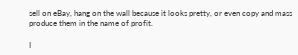sell on eBay, hang on the wall because it looks pretty, or even copy and mass produce them in the name of profit.

I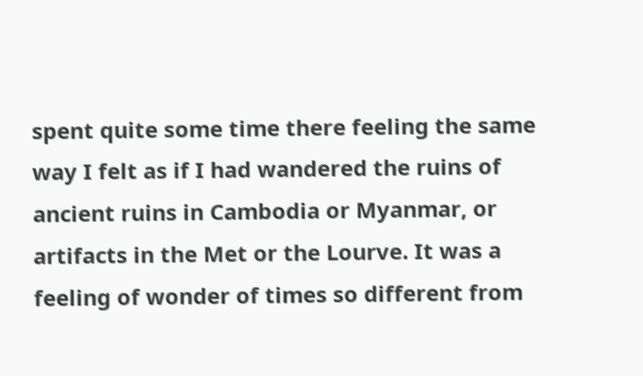spent quite some time there feeling the same way I felt as if I had wandered the ruins of ancient ruins in Cambodia or Myanmar, or artifacts in the Met or the Lourve. It was a feeling of wonder of times so different from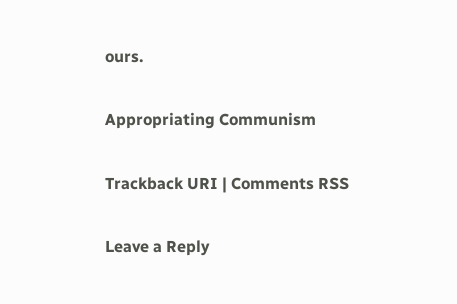ours.

Appropriating Communism

Trackback URI | Comments RSS

Leave a Reply